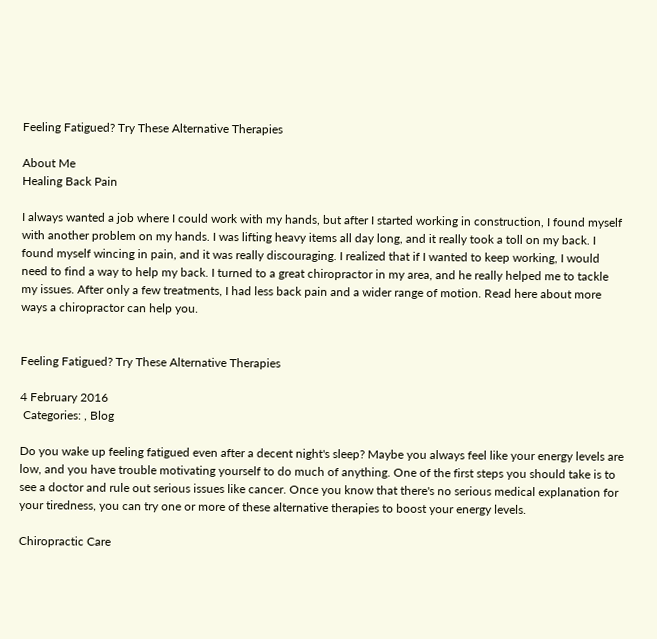Feeling Fatigued? Try These Alternative Therapies

About Me
Healing Back Pain

I always wanted a job where I could work with my hands, but after I started working in construction, I found myself with another problem on my hands. I was lifting heavy items all day long, and it really took a toll on my back. I found myself wincing in pain, and it was really discouraging. I realized that if I wanted to keep working, I would need to find a way to help my back. I turned to a great chiropractor in my area, and he really helped me to tackle my issues. After only a few treatments, I had less back pain and a wider range of motion. Read here about more ways a chiropractor can help you.


Feeling Fatigued? Try These Alternative Therapies

4 February 2016
 Categories: , Blog

Do you wake up feeling fatigued even after a decent night's sleep? Maybe you always feel like your energy levels are low, and you have trouble motivating yourself to do much of anything. One of the first steps you should take is to see a doctor and rule out serious issues like cancer. Once you know that there's no serious medical explanation for your tiredness, you can try one or more of these alternative therapies to boost your energy levels.

Chiropractic Care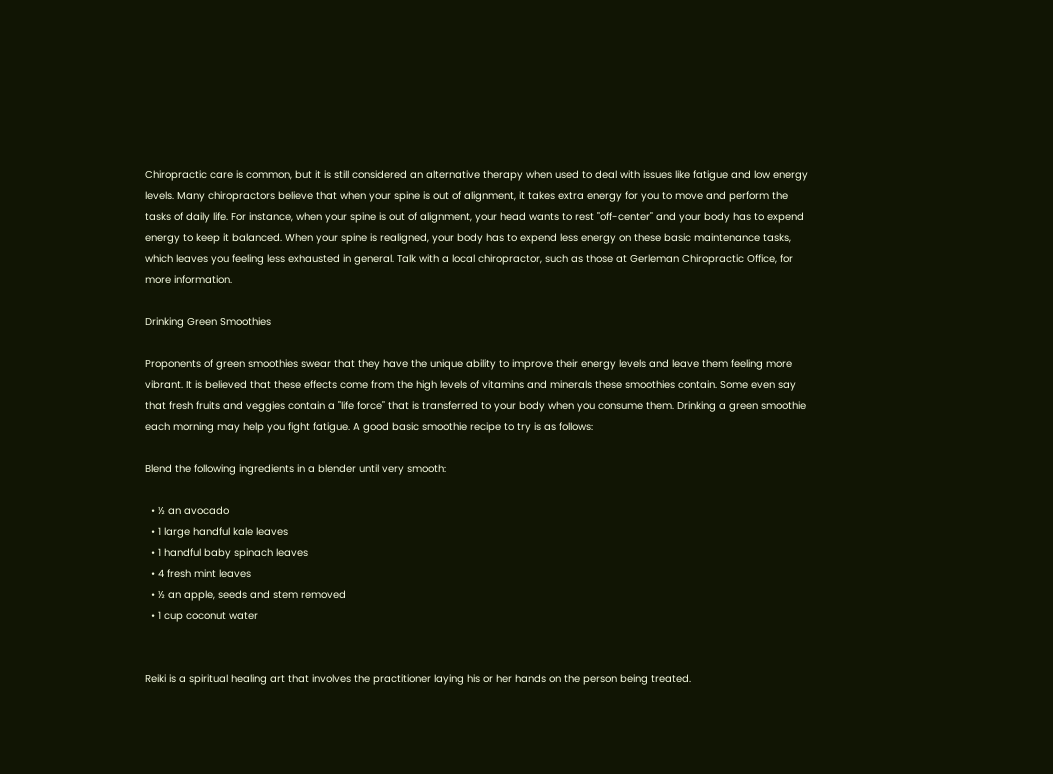Chiropractic care is common, but it is still considered an alternative therapy when used to deal with issues like fatigue and low energy levels. Many chiropractors believe that when your spine is out of alignment, it takes extra energy for you to move and perform the tasks of daily life. For instance, when your spine is out of alignment, your head wants to rest "off-center" and your body has to expend energy to keep it balanced. When your spine is realigned, your body has to expend less energy on these basic maintenance tasks, which leaves you feeling less exhausted in general. Talk with a local chiropractor, such as those at Gerleman Chiropractic Office, for more information.

Drinking Green Smoothies

Proponents of green smoothies swear that they have the unique ability to improve their energy levels and leave them feeling more vibrant. It is believed that these effects come from the high levels of vitamins and minerals these smoothies contain. Some even say that fresh fruits and veggies contain a "life force" that is transferred to your body when you consume them. Drinking a green smoothie each morning may help you fight fatigue. A good basic smoothie recipe to try is as follows:

Blend the following ingredients in a blender until very smooth:

  • ½ an avocado
  • 1 large handful kale leaves
  • 1 handful baby spinach leaves
  • 4 fresh mint leaves
  • ½ an apple, seeds and stem removed
  • 1 cup coconut water


Reiki is a spiritual healing art that involves the practitioner laying his or her hands on the person being treated.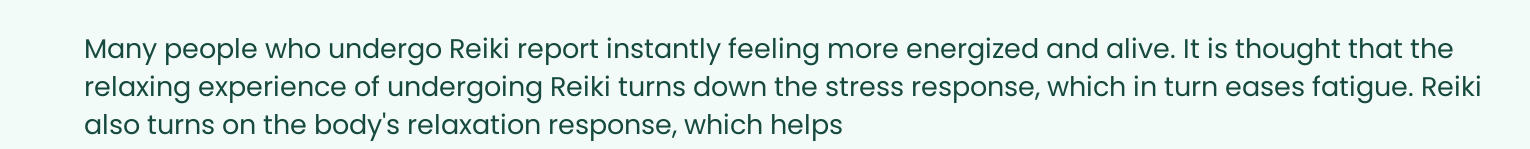Many people who undergo Reiki report instantly feeling more energized and alive. It is thought that the relaxing experience of undergoing Reiki turns down the stress response, which in turn eases fatigue. Reiki also turns on the body's relaxation response, which helps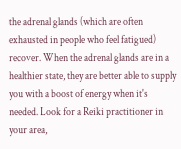the adrenal glands (which are often exhausted in people who feel fatigued) recover. When the adrenal glands are in a healthier state, they are better able to supply you with a boost of energy when it's needed. Look for a Reiki practitioner in your area,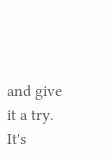and give it a try. It's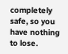completely safe, so you have nothing to lose.